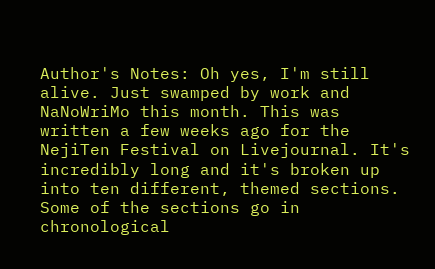Author's Notes: Oh yes, I'm still alive. Just swamped by work and NaNoWriMo this month. This was written a few weeks ago for the NejiTen Festival on Livejournal. It's incredibly long and it's broken up into ten different, themed sections. Some of the sections go in chronological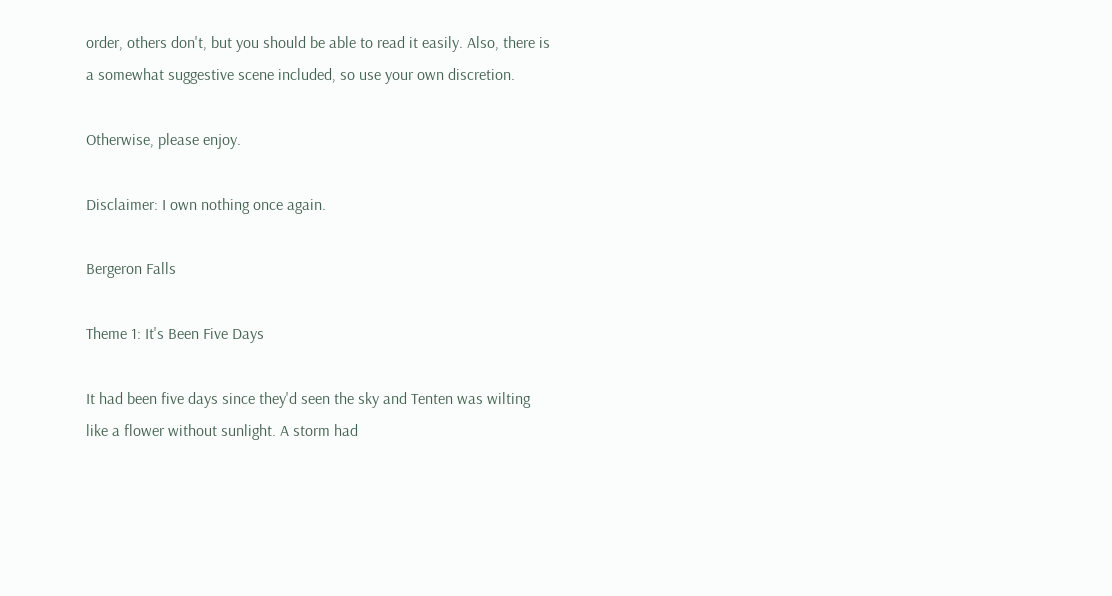order, others don't, but you should be able to read it easily. Also, there is a somewhat suggestive scene included, so use your own discretion.

Otherwise, please enjoy.

Disclaimer: I own nothing once again.

Bergeron Falls

Theme 1: It's Been Five Days

It had been five days since they'd seen the sky and Tenten was wilting like a flower without sunlight. A storm had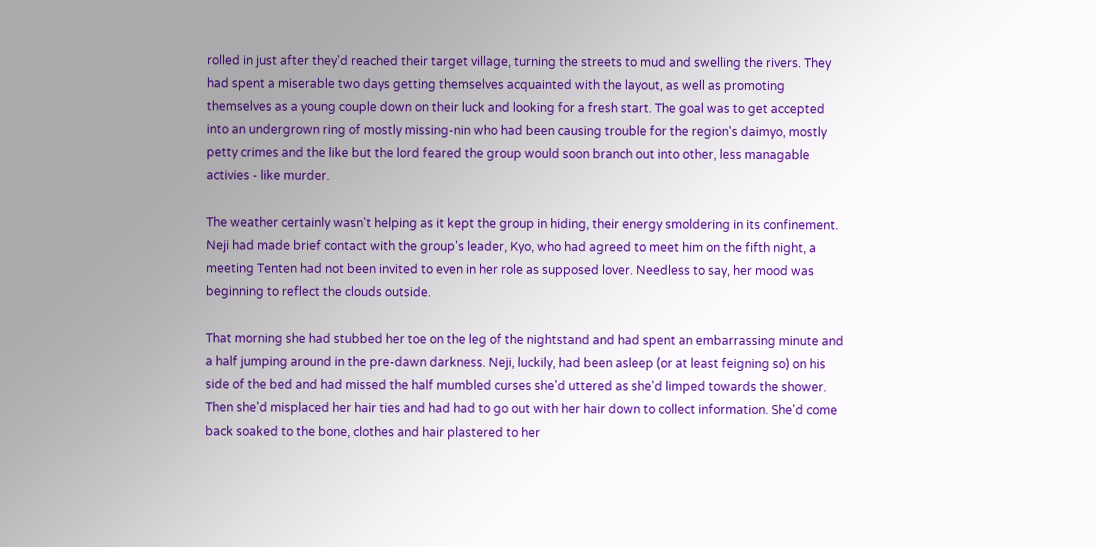rolled in just after they'd reached their target village, turning the streets to mud and swelling the rivers. They had spent a miserable two days getting themselves acquainted with the layout, as well as promoting themselves as a young couple down on their luck and looking for a fresh start. The goal was to get accepted into an undergrown ring of mostly missing-nin who had been causing trouble for the region's daimyo, mostly petty crimes and the like but the lord feared the group would soon branch out into other, less managable activies - like murder.

The weather certainly wasn't helping as it kept the group in hiding, their energy smoldering in its confinement. Neji had made brief contact with the group's leader, Kyo, who had agreed to meet him on the fifth night, a meeting Tenten had not been invited to even in her role as supposed lover. Needless to say, her mood was beginning to reflect the clouds outside.

That morning she had stubbed her toe on the leg of the nightstand and had spent an embarrassing minute and a half jumping around in the pre-dawn darkness. Neji, luckily, had been asleep (or at least feigning so) on his side of the bed and had missed the half mumbled curses she'd uttered as she'd limped towards the shower. Then she'd misplaced her hair ties and had had to go out with her hair down to collect information. She'd come back soaked to the bone, clothes and hair plastered to her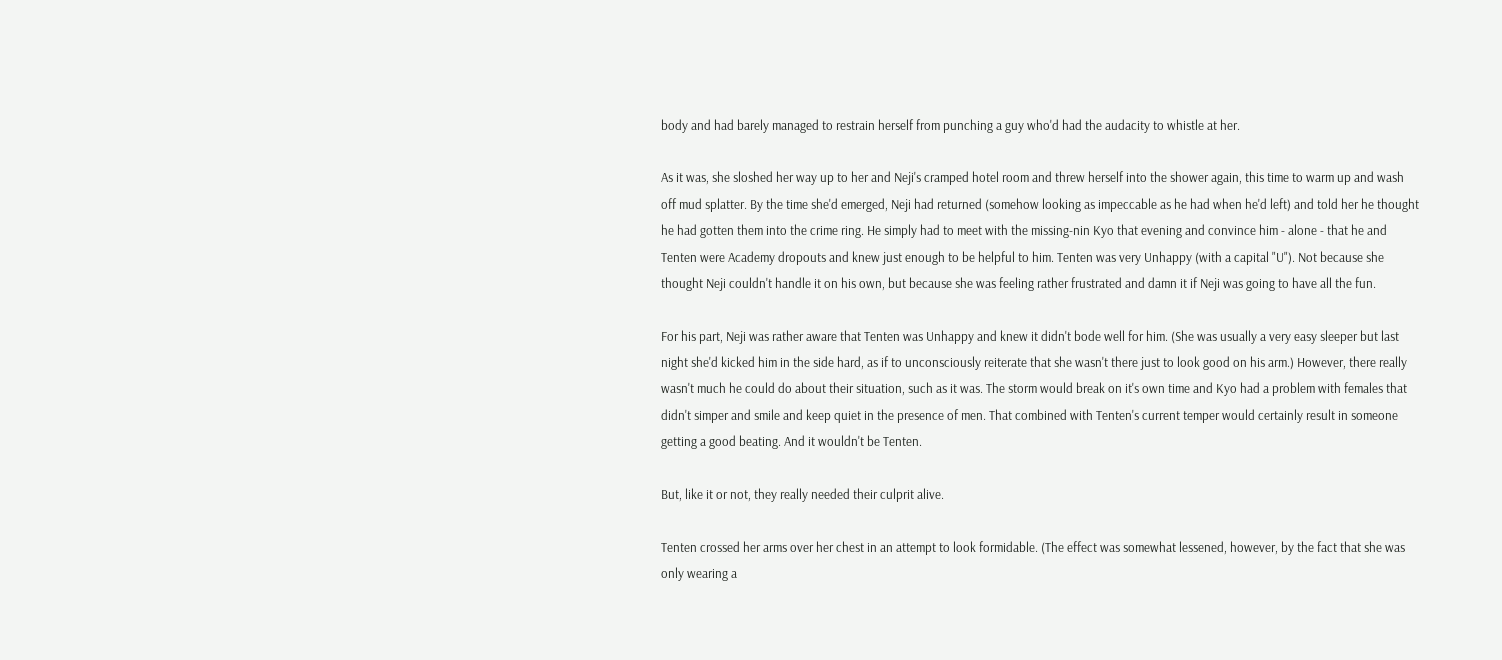body and had barely managed to restrain herself from punching a guy who'd had the audacity to whistle at her.

As it was, she sloshed her way up to her and Neji's cramped hotel room and threw herself into the shower again, this time to warm up and wash off mud splatter. By the time she'd emerged, Neji had returned (somehow looking as impeccable as he had when he'd left) and told her he thought he had gotten them into the crime ring. He simply had to meet with the missing-nin Kyo that evening and convince him - alone - that he and Tenten were Academy dropouts and knew just enough to be helpful to him. Tenten was very Unhappy (with a capital "U"). Not because she thought Neji couldn't handle it on his own, but because she was feeling rather frustrated and damn it if Neji was going to have all the fun.

For his part, Neji was rather aware that Tenten was Unhappy and knew it didn't bode well for him. (She was usually a very easy sleeper but last night she'd kicked him in the side hard, as if to unconsciously reiterate that she wasn't there just to look good on his arm.) However, there really wasn't much he could do about their situation, such as it was. The storm would break on it's own time and Kyo had a problem with females that didn't simper and smile and keep quiet in the presence of men. That combined with Tenten's current temper would certainly result in someone getting a good beating. And it wouldn't be Tenten.

But, like it or not, they really needed their culprit alive.

Tenten crossed her arms over her chest in an attempt to look formidable. (The effect was somewhat lessened, however, by the fact that she was only wearing a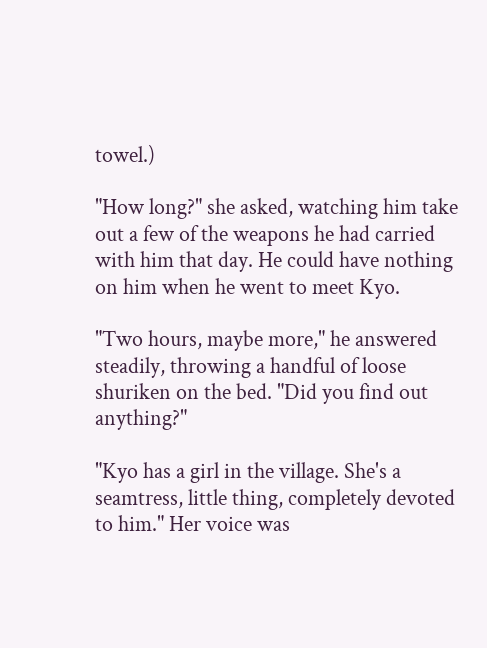towel.)

"How long?" she asked, watching him take out a few of the weapons he had carried with him that day. He could have nothing on him when he went to meet Kyo.

"Two hours, maybe more," he answered steadily, throwing a handful of loose shuriken on the bed. "Did you find out anything?"

"Kyo has a girl in the village. She's a seamtress, little thing, completely devoted to him." Her voice was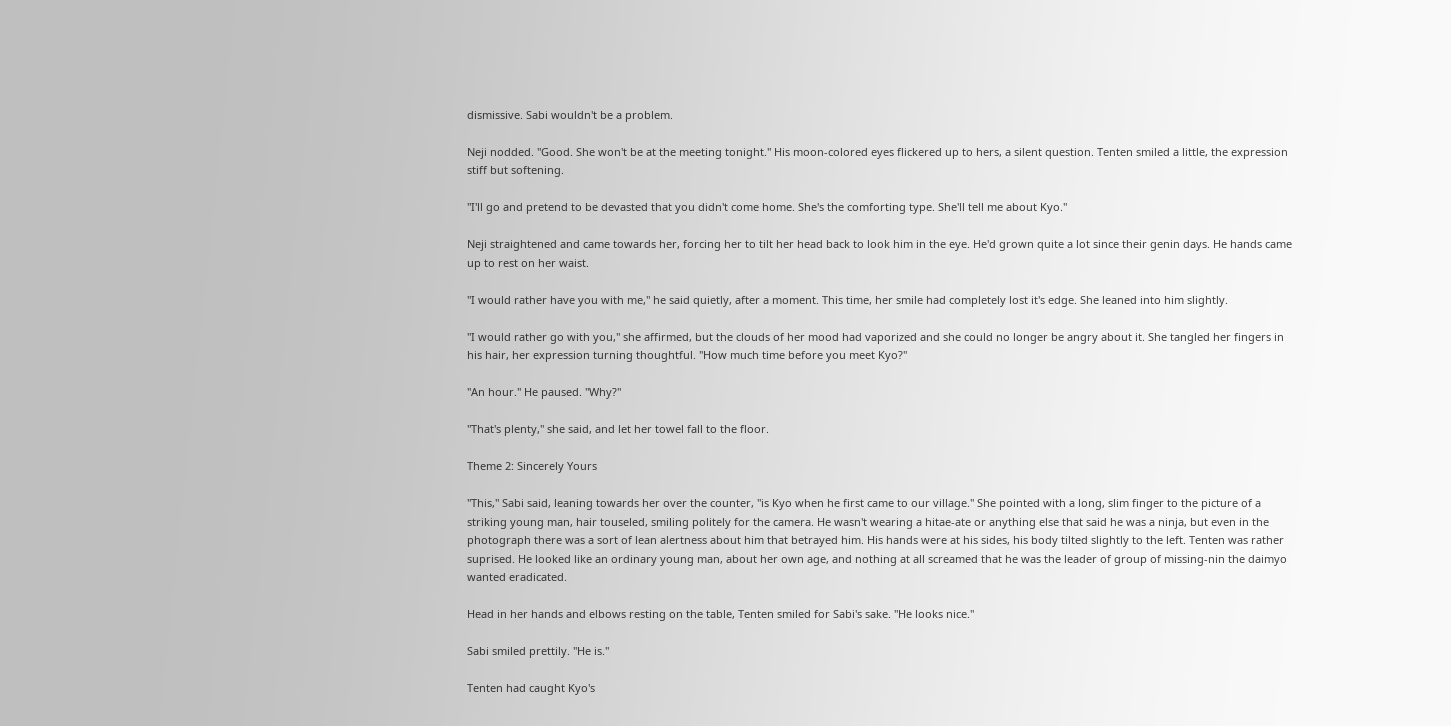dismissive. Sabi wouldn't be a problem.

Neji nodded. "Good. She won't be at the meeting tonight." His moon-colored eyes flickered up to hers, a silent question. Tenten smiled a little, the expression stiff but softening.

"I'll go and pretend to be devasted that you didn't come home. She's the comforting type. She'll tell me about Kyo."

Neji straightened and came towards her, forcing her to tilt her head back to look him in the eye. He'd grown quite a lot since their genin days. He hands came up to rest on her waist.

"I would rather have you with me," he said quietly, after a moment. This time, her smile had completely lost it's edge. She leaned into him slightly.

"I would rather go with you," she affirmed, but the clouds of her mood had vaporized and she could no longer be angry about it. She tangled her fingers in his hair, her expression turning thoughtful. "How much time before you meet Kyo?"

"An hour." He paused. "Why?"

"That's plenty," she said, and let her towel fall to the floor.

Theme 2: Sincerely Yours

"This," Sabi said, leaning towards her over the counter, "is Kyo when he first came to our village." She pointed with a long, slim finger to the picture of a striking young man, hair touseled, smiling politely for the camera. He wasn't wearing a hitae-ate or anything else that said he was a ninja, but even in the photograph there was a sort of lean alertness about him that betrayed him. His hands were at his sides, his body tilted slightly to the left. Tenten was rather suprised. He looked like an ordinary young man, about her own age, and nothing at all screamed that he was the leader of group of missing-nin the daimyo wanted eradicated.

Head in her hands and elbows resting on the table, Tenten smiled for Sabi's sake. "He looks nice."

Sabi smiled prettily. "He is."

Tenten had caught Kyo's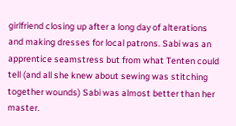girlfriend closing up after a long day of alterations and making dresses for local patrons. Sabi was an apprentice seamstress but from what Tenten could tell (and all she knew about sewing was stitching together wounds) Sabi was almost better than her master.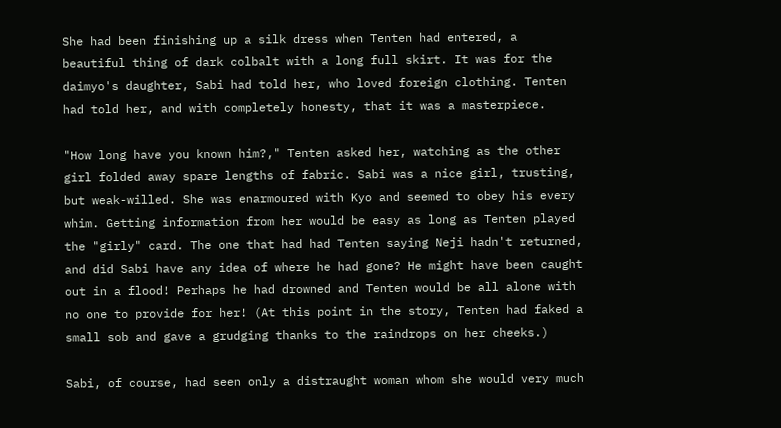She had been finishing up a silk dress when Tenten had entered, a beautiful thing of dark colbalt with a long full skirt. It was for the daimyo's daughter, Sabi had told her, who loved foreign clothing. Tenten had told her, and with completely honesty, that it was a masterpiece.

"How long have you known him?," Tenten asked her, watching as the other girl folded away spare lengths of fabric. Sabi was a nice girl, trusting, but weak-willed. She was enarmoured with Kyo and seemed to obey his every whim. Getting information from her would be easy as long as Tenten played the "girly" card. The one that had had Tenten saying Neji hadn't returned, and did Sabi have any idea of where he had gone? He might have been caught out in a flood! Perhaps he had drowned and Tenten would be all alone with no one to provide for her! (At this point in the story, Tenten had faked a small sob and gave a grudging thanks to the raindrops on her cheeks.)

Sabi, of course, had seen only a distraught woman whom she would very much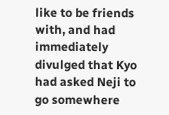like to be friends with, and had immediately divulged that Kyo had asked Neji to go somewhere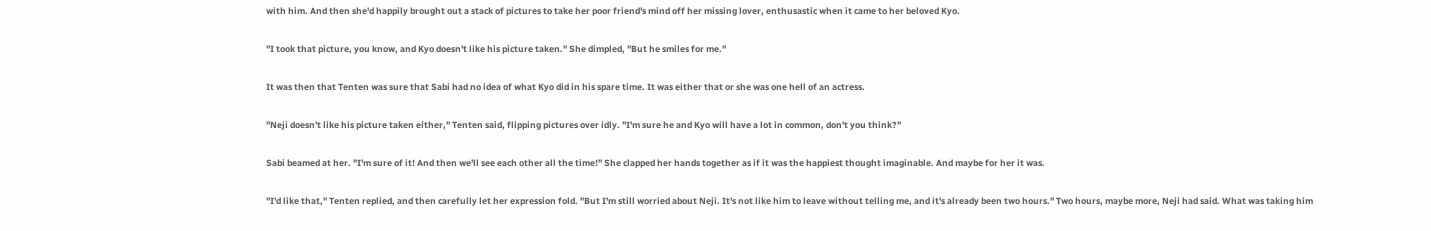with him. And then she'd happily brought out a stack of pictures to take her poor friend's mind off her missing lover, enthusastic when it came to her beloved Kyo.

"I took that picture, you know, and Kyo doesn't like his picture taken." She dimpled, "But he smiles for me."

It was then that Tenten was sure that Sabi had no idea of what Kyo did in his spare time. It was either that or she was one hell of an actress.

"Neji doesn't like his picture taken either," Tenten said, flipping pictures over idly. "I'm sure he and Kyo will have a lot in common, don't you think?"

Sabi beamed at her. "I'm sure of it! And then we'll see each other all the time!" She clapped her hands together as if it was the happiest thought imaginable. And maybe for her it was.

"I'd like that," Tenten replied, and then carefully let her expression fold. "But I'm still worried about Neji. It's not like him to leave without telling me, and it's already been two hours." Two hours, maybe more, Neji had said. What was taking him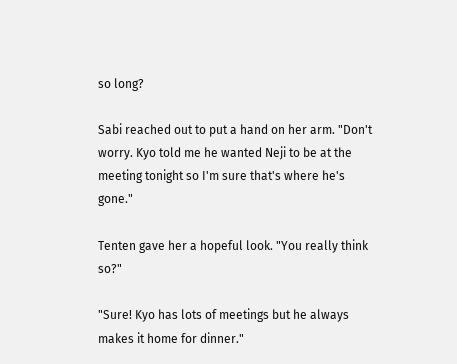so long?

Sabi reached out to put a hand on her arm. "Don't worry. Kyo told me he wanted Neji to be at the meeting tonight so I'm sure that's where he's gone."

Tenten gave her a hopeful look. "You really think so?"

"Sure! Kyo has lots of meetings but he always makes it home for dinner."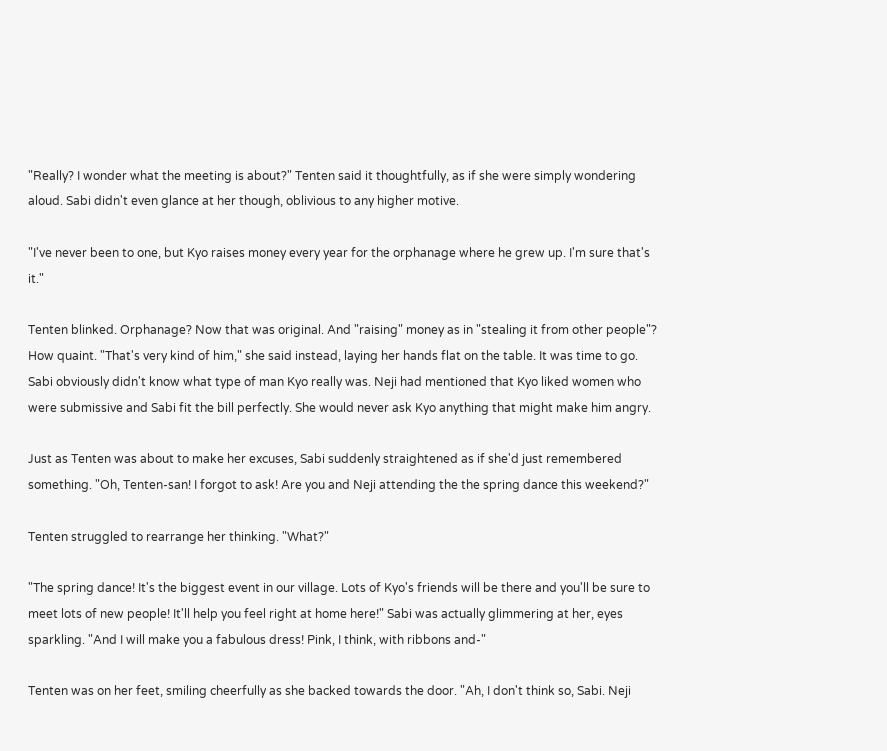"Really? I wonder what the meeting is about?" Tenten said it thoughtfully, as if she were simply wondering aloud. Sabi didn't even glance at her though, oblivious to any higher motive.

"I've never been to one, but Kyo raises money every year for the orphanage where he grew up. I'm sure that's it."

Tenten blinked. Orphanage? Now that was original. And "raising" money as in "stealing it from other people"? How quaint. "That's very kind of him," she said instead, laying her hands flat on the table. It was time to go. Sabi obviously didn't know what type of man Kyo really was. Neji had mentioned that Kyo liked women who were submissive and Sabi fit the bill perfectly. She would never ask Kyo anything that might make him angry.

Just as Tenten was about to make her excuses, Sabi suddenly straightened as if she'd just remembered something. "Oh, Tenten-san! I forgot to ask! Are you and Neji attending the the spring dance this weekend?"

Tenten struggled to rearrange her thinking. "What?"

"The spring dance! It's the biggest event in our village. Lots of Kyo's friends will be there and you'll be sure to meet lots of new people! It'll help you feel right at home here!" Sabi was actually glimmering at her, eyes sparkling. "And I will make you a fabulous dress! Pink, I think, with ribbons and-"

Tenten was on her feet, smiling cheerfully as she backed towards the door. "Ah, I don't think so, Sabi. Neji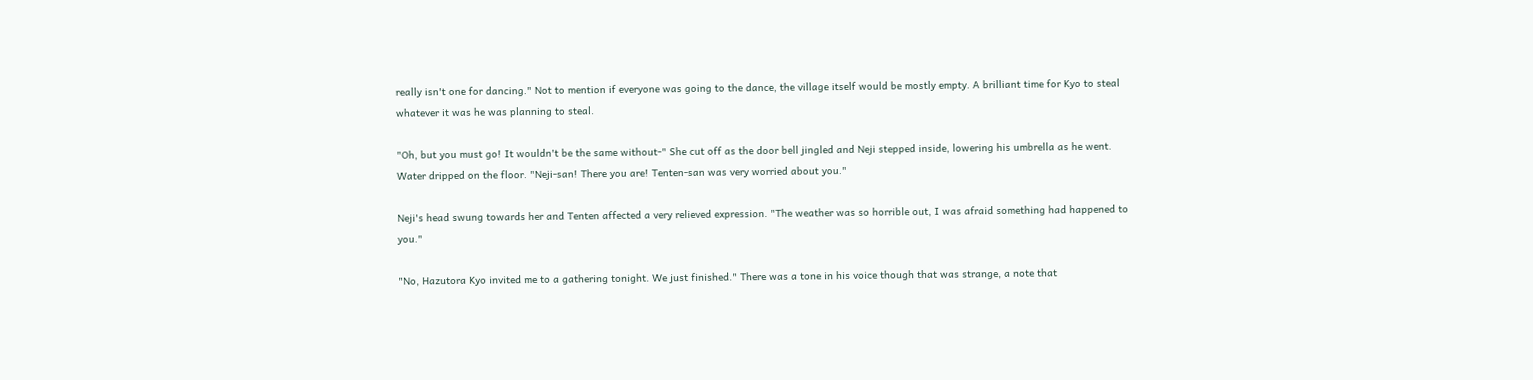really isn't one for dancing." Not to mention if everyone was going to the dance, the village itself would be mostly empty. A brilliant time for Kyo to steal whatever it was he was planning to steal.

"Oh, but you must go! It wouldn't be the same without-" She cut off as the door bell jingled and Neji stepped inside, lowering his umbrella as he went. Water dripped on the floor. "Neji-san! There you are! Tenten-san was very worried about you."

Neji's head swung towards her and Tenten affected a very relieved expression. "The weather was so horrible out, I was afraid something had happened to you."

"No, Hazutora Kyo invited me to a gathering tonight. We just finished." There was a tone in his voice though that was strange, a note that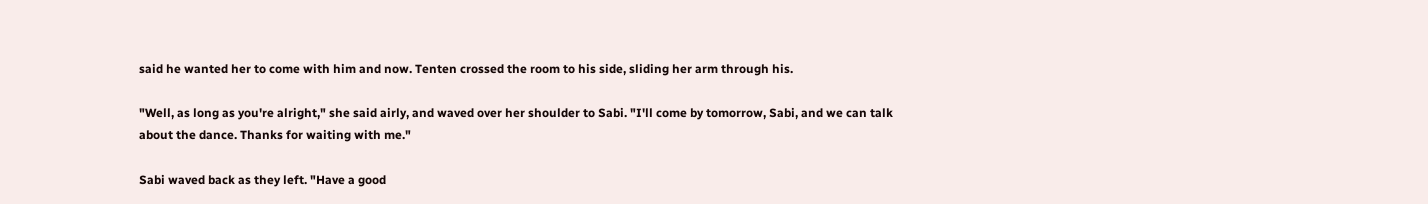said he wanted her to come with him and now. Tenten crossed the room to his side, sliding her arm through his.

"Well, as long as you're alright," she said airly, and waved over her shoulder to Sabi. "I'll come by tomorrow, Sabi, and we can talk about the dance. Thanks for waiting with me."

Sabi waved back as they left. "Have a good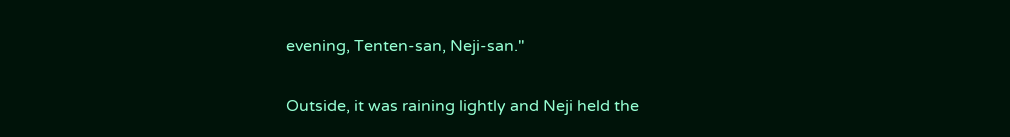evening, Tenten-san, Neji-san."

Outside, it was raining lightly and Neji held the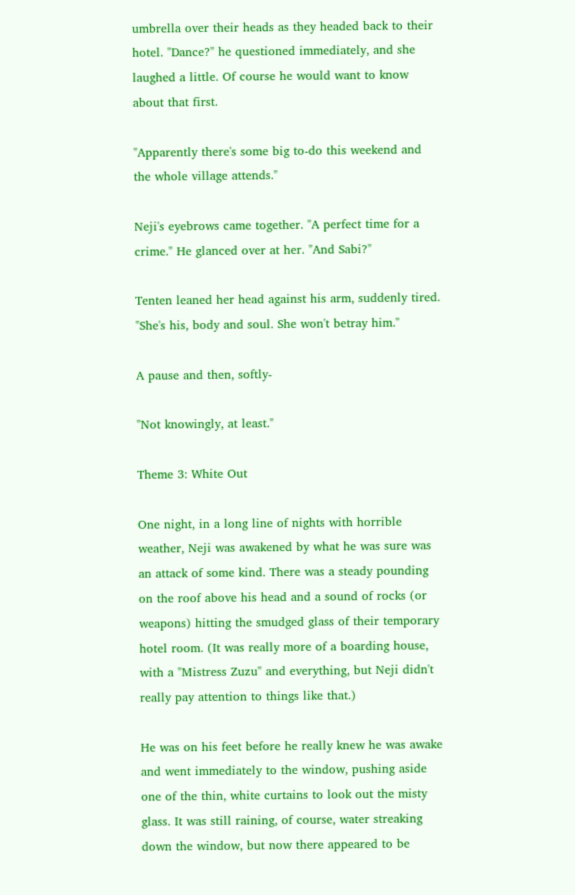umbrella over their heads as they headed back to their hotel. "Dance?" he questioned immediately, and she laughed a little. Of course he would want to know about that first.

"Apparently there's some big to-do this weekend and the whole village attends."

Neji's eyebrows came together. "A perfect time for a crime." He glanced over at her. "And Sabi?"

Tenten leaned her head against his arm, suddenly tired. "She's his, body and soul. She won't betray him."

A pause and then, softly-

"Not knowingly, at least."

Theme 3: White Out

One night, in a long line of nights with horrible weather, Neji was awakened by what he was sure was an attack of some kind. There was a steady pounding on the roof above his head and a sound of rocks (or weapons) hitting the smudged glass of their temporary hotel room. (It was really more of a boarding house, with a "Mistress Zuzu" and everything, but Neji didn't really pay attention to things like that.)

He was on his feet before he really knew he was awake and went immediately to the window, pushing aside one of the thin, white curtains to look out the misty glass. It was still raining, of course, water streaking down the window, but now there appeared to be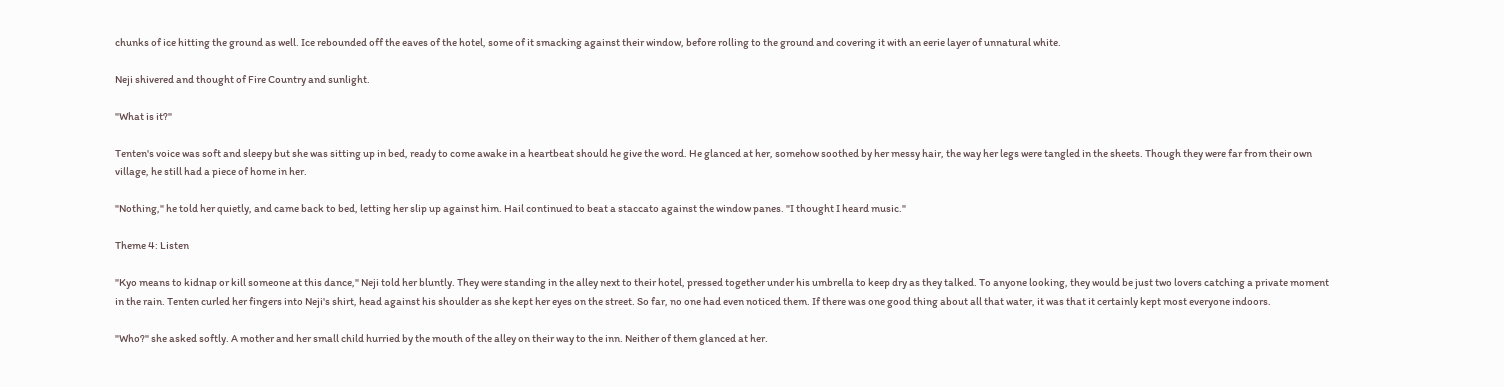chunks of ice hitting the ground as well. Ice rebounded off the eaves of the hotel, some of it smacking against their window, before rolling to the ground and covering it with an eerie layer of unnatural white.

Neji shivered and thought of Fire Country and sunlight.

"What is it?"

Tenten's voice was soft and sleepy but she was sitting up in bed, ready to come awake in a heartbeat should he give the word. He glanced at her, somehow soothed by her messy hair, the way her legs were tangled in the sheets. Though they were far from their own village, he still had a piece of home in her.

"Nothing," he told her quietly, and came back to bed, letting her slip up against him. Hail continued to beat a staccato against the window panes. "I thought I heard music."

Theme 4: Listen

"Kyo means to kidnap or kill someone at this dance," Neji told her bluntly. They were standing in the alley next to their hotel, pressed together under his umbrella to keep dry as they talked. To anyone looking, they would be just two lovers catching a private moment in the rain. Tenten curled her fingers into Neji's shirt, head against his shoulder as she kept her eyes on the street. So far, no one had even noticed them. If there was one good thing about all that water, it was that it certainly kept most everyone indoors.

"Who?" she asked softly. A mother and her small child hurried by the mouth of the alley on their way to the inn. Neither of them glanced at her.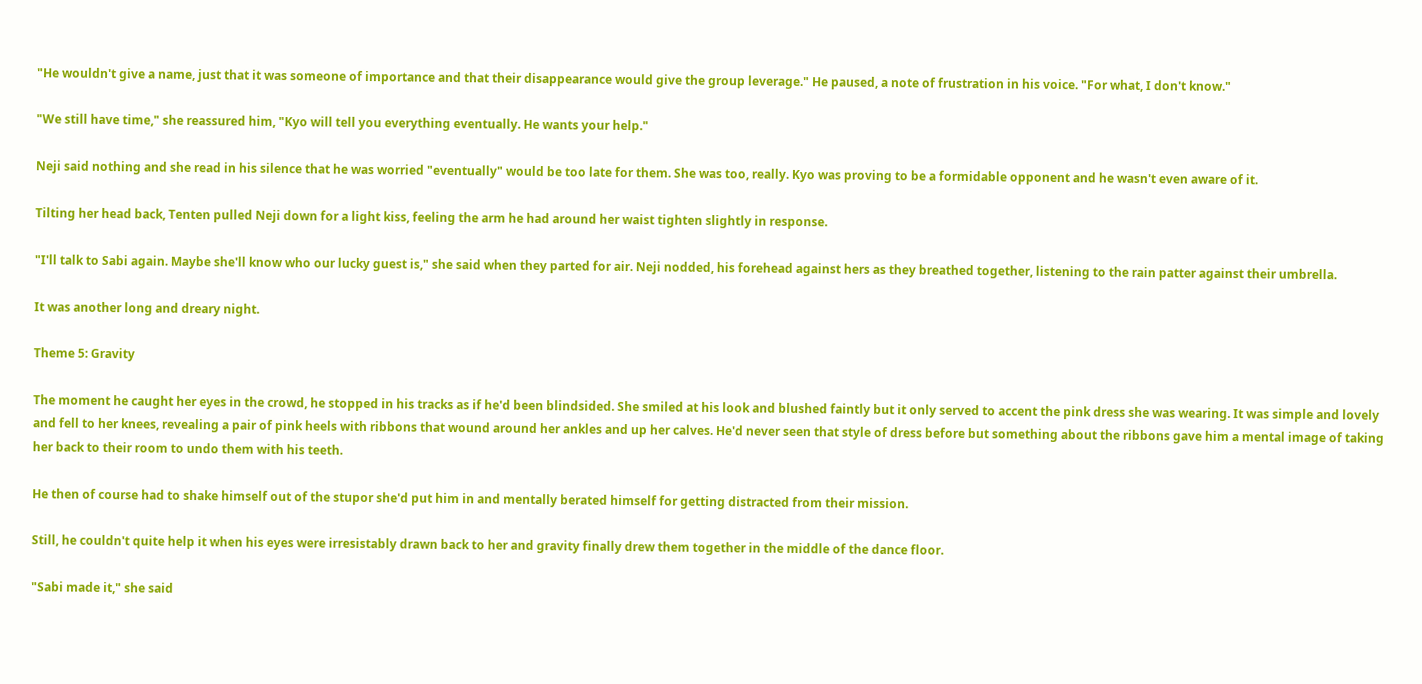"He wouldn't give a name, just that it was someone of importance and that their disappearance would give the group leverage." He paused, a note of frustration in his voice. "For what, I don't know."

"We still have time," she reassured him, "Kyo will tell you everything eventually. He wants your help."

Neji said nothing and she read in his silence that he was worried "eventually" would be too late for them. She was too, really. Kyo was proving to be a formidable opponent and he wasn't even aware of it.

Tilting her head back, Tenten pulled Neji down for a light kiss, feeling the arm he had around her waist tighten slightly in response.

"I'll talk to Sabi again. Maybe she'll know who our lucky guest is," she said when they parted for air. Neji nodded, his forehead against hers as they breathed together, listening to the rain patter against their umbrella.

It was another long and dreary night.

Theme 5: Gravity

The moment he caught her eyes in the crowd, he stopped in his tracks as if he'd been blindsided. She smiled at his look and blushed faintly but it only served to accent the pink dress she was wearing. It was simple and lovely and fell to her knees, revealing a pair of pink heels with ribbons that wound around her ankles and up her calves. He'd never seen that style of dress before but something about the ribbons gave him a mental image of taking her back to their room to undo them with his teeth.

He then of course had to shake himself out of the stupor she'd put him in and mentally berated himself for getting distracted from their mission.

Still, he couldn't quite help it when his eyes were irresistably drawn back to her and gravity finally drew them together in the middle of the dance floor.

"Sabi made it," she said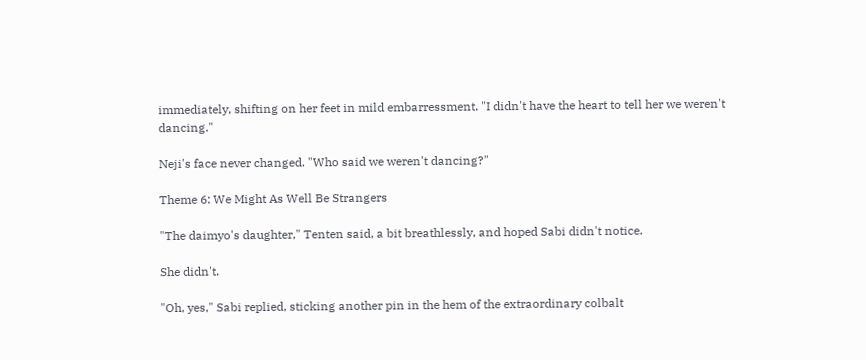immediately, shifting on her feet in mild embarressment. "I didn't have the heart to tell her we weren't dancing."

Neji's face never changed. "Who said we weren't dancing?"

Theme 6: We Might As Well Be Strangers

"The daimyo's daughter," Tenten said, a bit breathlessly, and hoped Sabi didn't notice.

She didn't.

"Oh, yes," Sabi replied, sticking another pin in the hem of the extraordinary colbalt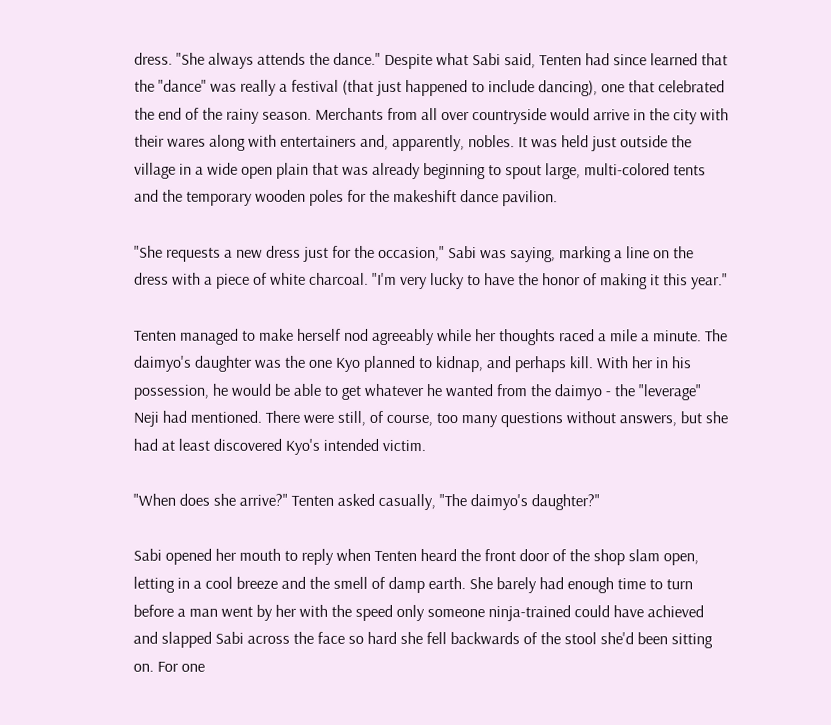dress. "She always attends the dance." Despite what Sabi said, Tenten had since learned that the "dance" was really a festival (that just happened to include dancing), one that celebrated the end of the rainy season. Merchants from all over countryside would arrive in the city with their wares along with entertainers and, apparently, nobles. It was held just outside the village in a wide open plain that was already beginning to spout large, multi-colored tents and the temporary wooden poles for the makeshift dance pavilion.

"She requests a new dress just for the occasion," Sabi was saying, marking a line on the dress with a piece of white charcoal. "I'm very lucky to have the honor of making it this year."

Tenten managed to make herself nod agreeably while her thoughts raced a mile a minute. The daimyo's daughter was the one Kyo planned to kidnap, and perhaps kill. With her in his possession, he would be able to get whatever he wanted from the daimyo - the "leverage" Neji had mentioned. There were still, of course, too many questions without answers, but she had at least discovered Kyo's intended victim.

"When does she arrive?" Tenten asked casually, "The daimyo's daughter?"

Sabi opened her mouth to reply when Tenten heard the front door of the shop slam open, letting in a cool breeze and the smell of damp earth. She barely had enough time to turn before a man went by her with the speed only someone ninja-trained could have achieved and slapped Sabi across the face so hard she fell backwards of the stool she'd been sitting on. For one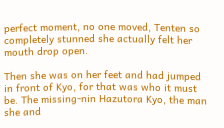perfect moment, no one moved, Tenten so completely stunned she actually felt her mouth drop open.

Then she was on her feet and had jumped in front of Kyo, for that was who it must be. The missing-nin Hazutora Kyo, the man she and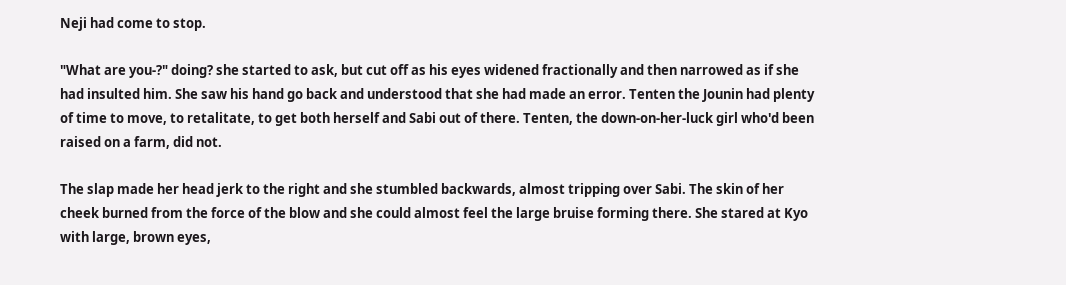Neji had come to stop.

"What are you-?" doing? she started to ask, but cut off as his eyes widened fractionally and then narrowed as if she had insulted him. She saw his hand go back and understood that she had made an error. Tenten the Jounin had plenty of time to move, to retalitate, to get both herself and Sabi out of there. Tenten, the down-on-her-luck girl who'd been raised on a farm, did not.

The slap made her head jerk to the right and she stumbled backwards, almost tripping over Sabi. The skin of her cheek burned from the force of the blow and she could almost feel the large bruise forming there. She stared at Kyo with large, brown eyes,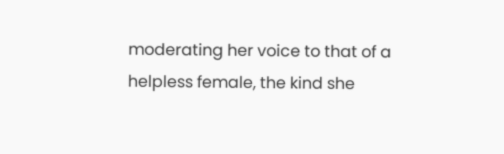moderating her voice to that of a helpless female, the kind she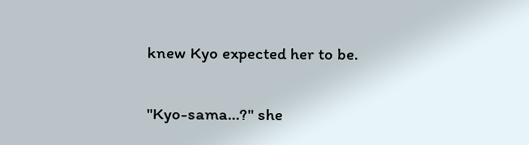knew Kyo expected her to be.

"Kyo-sama...?" she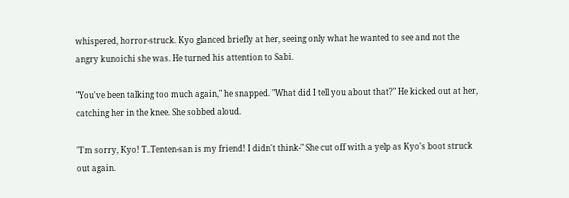whispered, horror-struck. Kyo glanced briefly at her, seeing only what he wanted to see and not the angry kunoichi she was. He turned his attention to Sabi.

"You've been talking too much again," he snapped. "What did I tell you about that?" He kicked out at her, catching her in the knee. She sobbed aloud.

"I'm sorry, Kyo! T..Tenten-san is my friend! I didn't think-" She cut off with a yelp as Kyo's boot struck out again.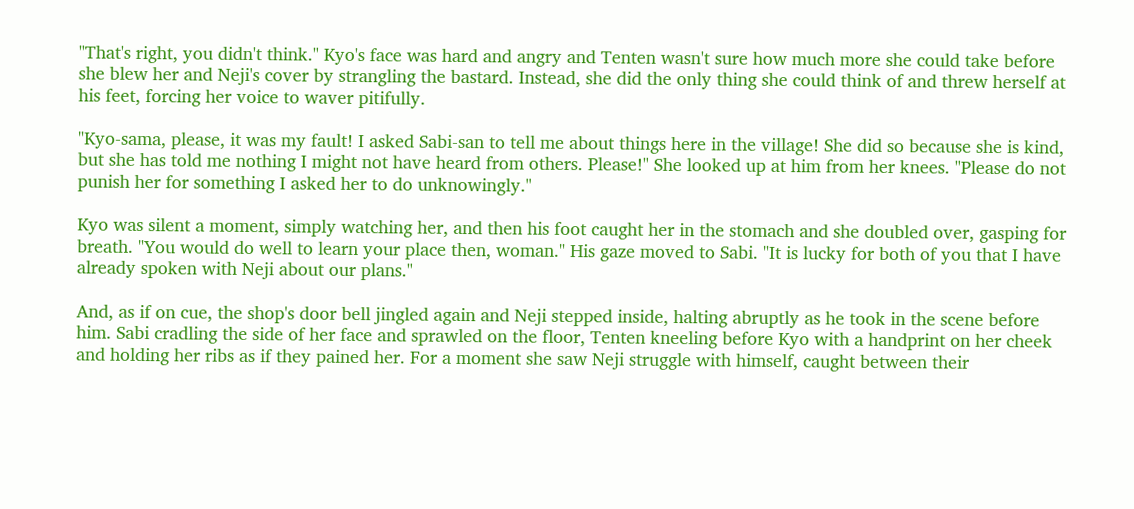"That's right, you didn't think." Kyo's face was hard and angry and Tenten wasn't sure how much more she could take before she blew her and Neji's cover by strangling the bastard. Instead, she did the only thing she could think of and threw herself at his feet, forcing her voice to waver pitifully.

"Kyo-sama, please, it was my fault! I asked Sabi-san to tell me about things here in the village! She did so because she is kind, but she has told me nothing I might not have heard from others. Please!" She looked up at him from her knees. "Please do not punish her for something I asked her to do unknowingly."

Kyo was silent a moment, simply watching her, and then his foot caught her in the stomach and she doubled over, gasping for breath. "You would do well to learn your place then, woman." His gaze moved to Sabi. "It is lucky for both of you that I have already spoken with Neji about our plans."

And, as if on cue, the shop's door bell jingled again and Neji stepped inside, halting abruptly as he took in the scene before him. Sabi cradling the side of her face and sprawled on the floor, Tenten kneeling before Kyo with a handprint on her cheek and holding her ribs as if they pained her. For a moment she saw Neji struggle with himself, caught between their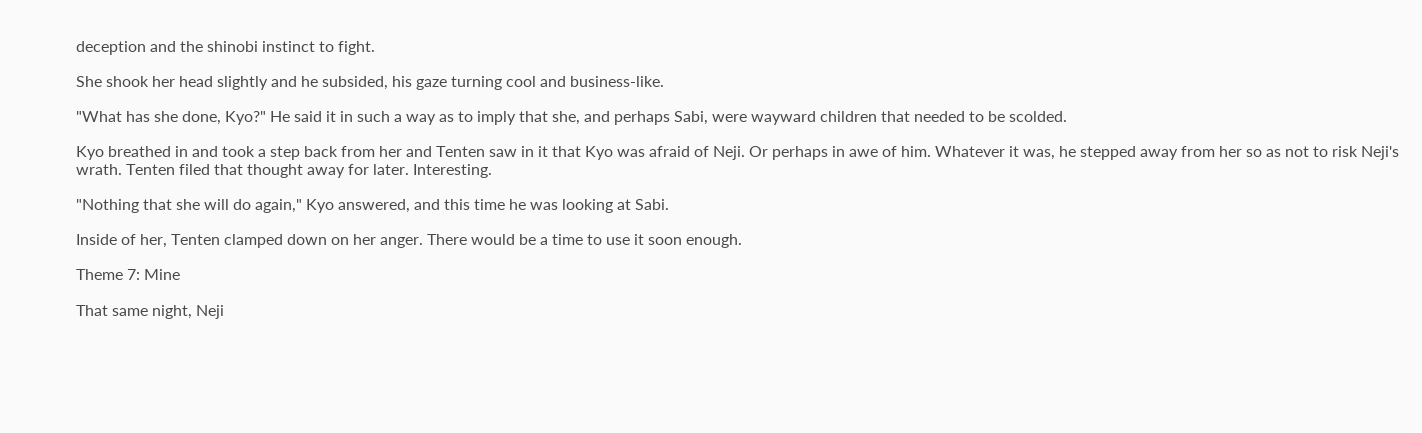deception and the shinobi instinct to fight.

She shook her head slightly and he subsided, his gaze turning cool and business-like.

"What has she done, Kyo?" He said it in such a way as to imply that she, and perhaps Sabi, were wayward children that needed to be scolded.

Kyo breathed in and took a step back from her and Tenten saw in it that Kyo was afraid of Neji. Or perhaps in awe of him. Whatever it was, he stepped away from her so as not to risk Neji's wrath. Tenten filed that thought away for later. Interesting.

"Nothing that she will do again," Kyo answered, and this time he was looking at Sabi.

Inside of her, Tenten clamped down on her anger. There would be a time to use it soon enough.

Theme 7: Mine

That same night, Neji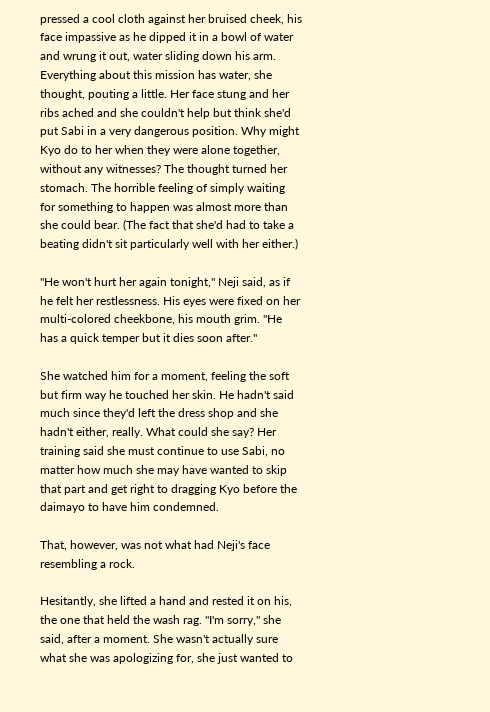pressed a cool cloth against her bruised cheek, his face impassive as he dipped it in a bowl of water and wrung it out, water sliding down his arm. Everything about this mission has water, she thought, pouting a little. Her face stung and her ribs ached and she couldn't help but think she'd put Sabi in a very dangerous position. Why might Kyo do to her when they were alone together, without any witnesses? The thought turned her stomach. The horrible feeling of simply waiting for something to happen was almost more than she could bear. (The fact that she'd had to take a beating didn't sit particularly well with her either.)

"He won't hurt her again tonight," Neji said, as if he felt her restlessness. His eyes were fixed on her multi-colored cheekbone, his mouth grim. "He has a quick temper but it dies soon after."

She watched him for a moment, feeling the soft but firm way he touched her skin. He hadn't said much since they'd left the dress shop and she hadn't either, really. What could she say? Her training said she must continue to use Sabi, no matter how much she may have wanted to skip that part and get right to dragging Kyo before the daimayo to have him condemned.

That, however, was not what had Neji's face resembling a rock.

Hesitantly, she lifted a hand and rested it on his, the one that held the wash rag. "I'm sorry," she said, after a moment. She wasn't actually sure what she was apologizing for, she just wanted to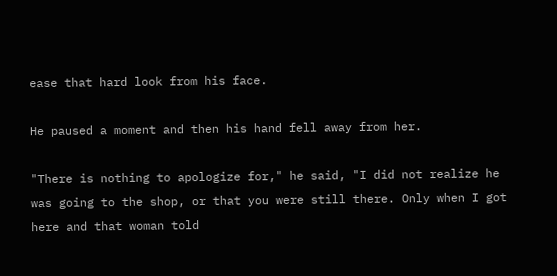ease that hard look from his face.

He paused a moment and then his hand fell away from her.

"There is nothing to apologize for," he said, "I did not realize he was going to the shop, or that you were still there. Only when I got here and that woman told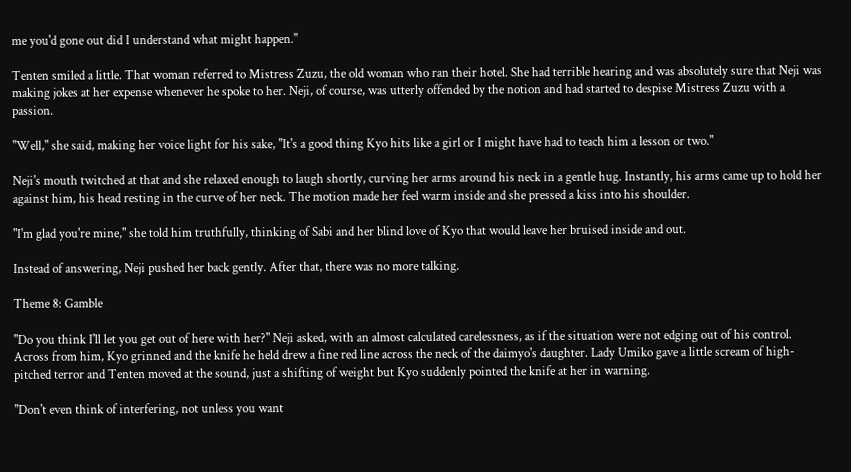me you'd gone out did I understand what might happen."

Tenten smiled a little. That woman referred to Mistress Zuzu, the old woman who ran their hotel. She had terrible hearing and was absolutely sure that Neji was making jokes at her expense whenever he spoke to her. Neji, of course, was utterly offended by the notion and had started to despise Mistress Zuzu with a passion.

"Well," she said, making her voice light for his sake, "It's a good thing Kyo hits like a girl or I might have had to teach him a lesson or two."

Neji's mouth twitched at that and she relaxed enough to laugh shortly, curving her arms around his neck in a gentle hug. Instantly, his arms came up to hold her against him, his head resting in the curve of her neck. The motion made her feel warm inside and she pressed a kiss into his shoulder.

"I'm glad you're mine," she told him truthfully, thinking of Sabi and her blind love of Kyo that would leave her bruised inside and out.

Instead of answering, Neji pushed her back gently. After that, there was no more talking.

Theme 8: Gamble

"Do you think I'll let you get out of here with her?" Neji asked, with an almost calculated carelessness, as if the situation were not edging out of his control. Across from him, Kyo grinned and the knife he held drew a fine red line across the neck of the daimyo's daughter. Lady Umiko gave a little scream of high-pitched terror and Tenten moved at the sound, just a shifting of weight but Kyo suddenly pointed the knife at her in warning.

"Don't even think of interfering, not unless you want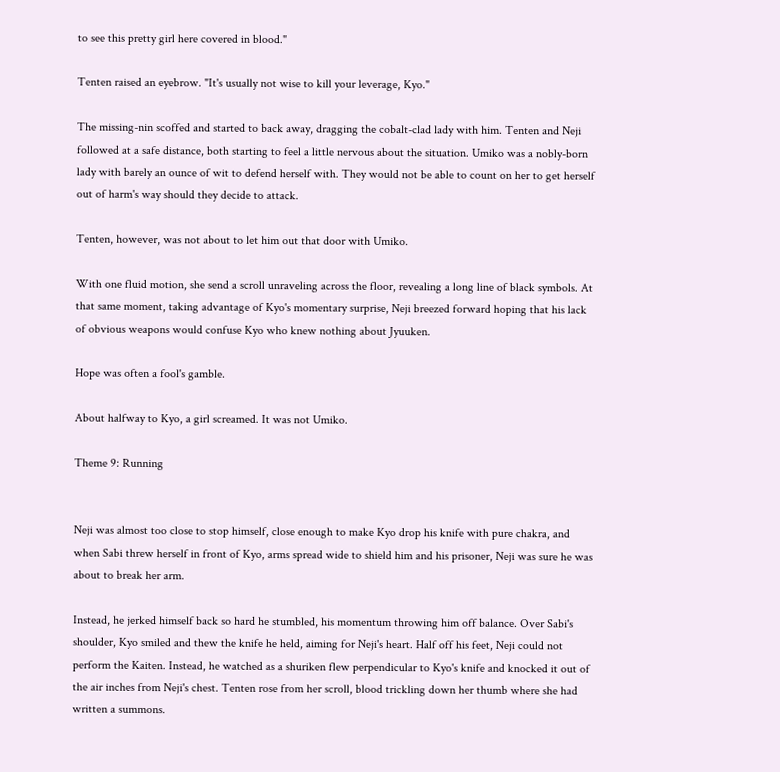to see this pretty girl here covered in blood."

Tenten raised an eyebrow. "It's usually not wise to kill your leverage, Kyo."

The missing-nin scoffed and started to back away, dragging the cobalt-clad lady with him. Tenten and Neji followed at a safe distance, both starting to feel a little nervous about the situation. Umiko was a nobly-born lady with barely an ounce of wit to defend herself with. They would not be able to count on her to get herself out of harm's way should they decide to attack.

Tenten, however, was not about to let him out that door with Umiko.

With one fluid motion, she send a scroll unraveling across the floor, revealing a long line of black symbols. At that same moment, taking advantage of Kyo's momentary surprise, Neji breezed forward hoping that his lack of obvious weapons would confuse Kyo who knew nothing about Jyuuken.

Hope was often a fool's gamble.

About halfway to Kyo, a girl screamed. It was not Umiko.

Theme 9: Running


Neji was almost too close to stop himself, close enough to make Kyo drop his knife with pure chakra, and when Sabi threw herself in front of Kyo, arms spread wide to shield him and his prisoner, Neji was sure he was about to break her arm.

Instead, he jerked himself back so hard he stumbled, his momentum throwing him off balance. Over Sabi's shoulder, Kyo smiled and thew the knife he held, aiming for Neji's heart. Half off his feet, Neji could not perform the Kaiten. Instead, he watched as a shuriken flew perpendicular to Kyo's knife and knocked it out of the air inches from Neji's chest. Tenten rose from her scroll, blood trickling down her thumb where she had written a summons.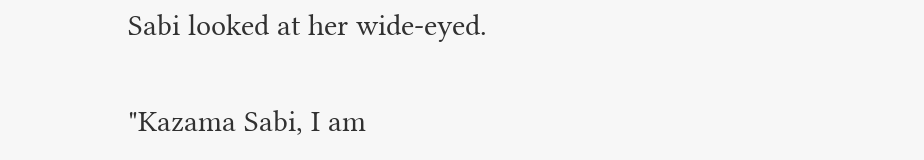Sabi looked at her wide-eyed.

"Kazama Sabi, I am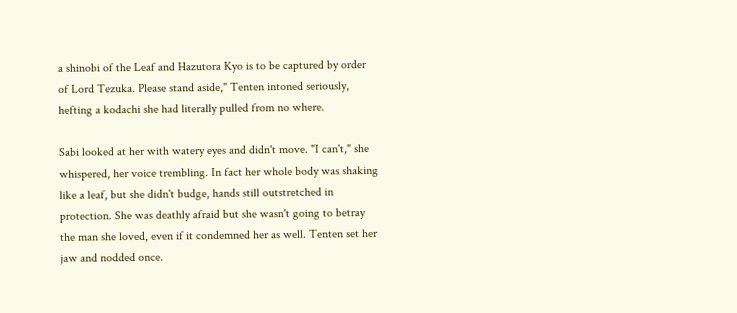a shinobi of the Leaf and Hazutora Kyo is to be captured by order of Lord Tezuka. Please stand aside," Tenten intoned seriously, hefting a kodachi she had literally pulled from no where.

Sabi looked at her with watery eyes and didn't move. "I can't," she whispered, her voice trembling. In fact her whole body was shaking like a leaf, but she didn't budge, hands still outstretched in protection. She was deathly afraid but she wasn't going to betray the man she loved, even if it condemned her as well. Tenten set her jaw and nodded once.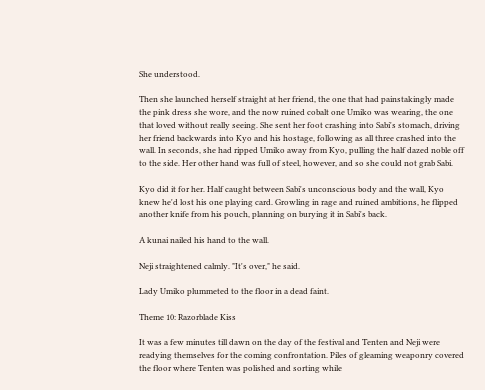She understood.

Then she launched herself straight at her friend, the one that had painstakingly made the pink dress she wore, and the now ruined cobalt one Umiko was wearing, the one that loved without really seeing. She sent her foot crashing into Sabi's stomach, driving her friend backwards into Kyo and his hostage, following as all three crashed into the wall. In seconds, she had ripped Umiko away from Kyo, pulling the half dazed noble off to the side. Her other hand was full of steel, however, and so she could not grab Sabi.

Kyo did it for her. Half caught between Sabi's unconscious body and the wall, Kyo knew he'd lost his one playing card. Growling in rage and ruined ambitions, he flipped another knife from his pouch, planning on burying it in Sabi's back.

A kunai nailed his hand to the wall.

Neji straightened calmly. "It's over," he said.

Lady Umiko plummeted to the floor in a dead faint.

Theme 10: Razorblade Kiss

It was a few minutes till dawn on the day of the festival and Tenten and Neji were readying themselves for the coming confrontation. Piles of gleaming weaponry covered the floor where Tenten was polished and sorting while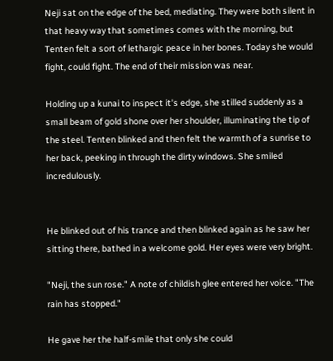Neji sat on the edge of the bed, mediating. They were both silent in that heavy way that sometimes comes with the morning, but Tenten felt a sort of lethargic peace in her bones. Today she would fight, could fight. The end of their mission was near.

Holding up a kunai to inspect it's edge, she stilled suddenly as a small beam of gold shone over her shoulder, illuminating the tip of the steel. Tenten blinked and then felt the warmth of a sunrise to her back, peeking in through the dirty windows. She smiled incredulously.


He blinked out of his trance and then blinked again as he saw her sitting there, bathed in a welcome gold. Her eyes were very bright.

"Neji, the sun rose." A note of childish glee entered her voice. "The rain has stopped."

He gave her the half-smile that only she could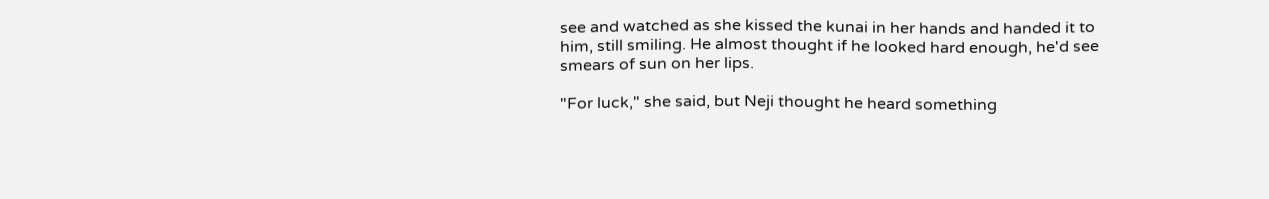see and watched as she kissed the kunai in her hands and handed it to him, still smiling. He almost thought if he looked hard enough, he'd see smears of sun on her lips.

"For luck," she said, but Neji thought he heard something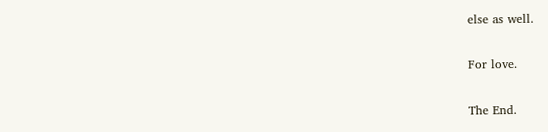else as well.

For love.

The End.